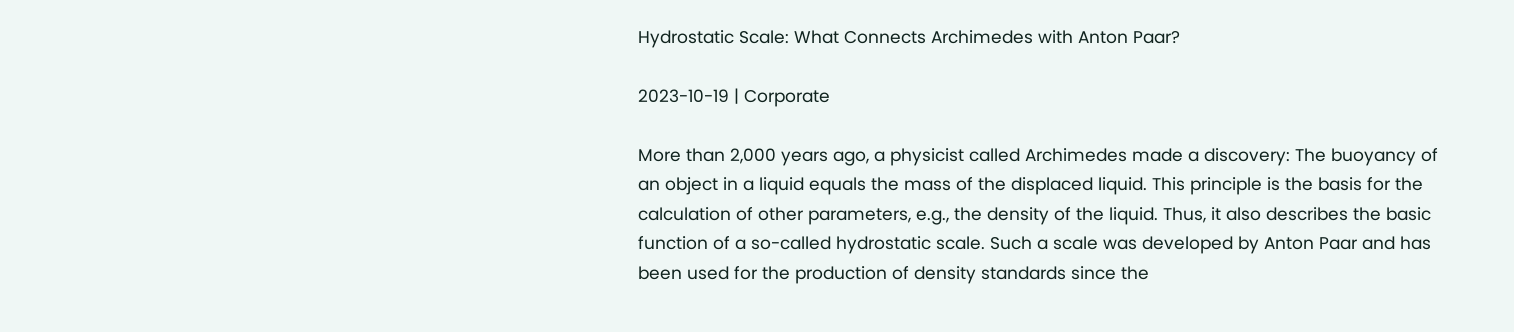Hydrostatic Scale: What Connects Archimedes with Anton Paar?

2023-10-19 | Corporate

More than 2,000 years ago, a physicist called Archimedes made a discovery: The buoyancy of an object in a liquid equals the mass of the displaced liquid. This principle is the basis for the calculation of other parameters, e.g., the density of the liquid. Thus, it also describes the basic function of a so-called hydrostatic scale. Such a scale was developed by Anton Paar and has been used for the production of density standards since the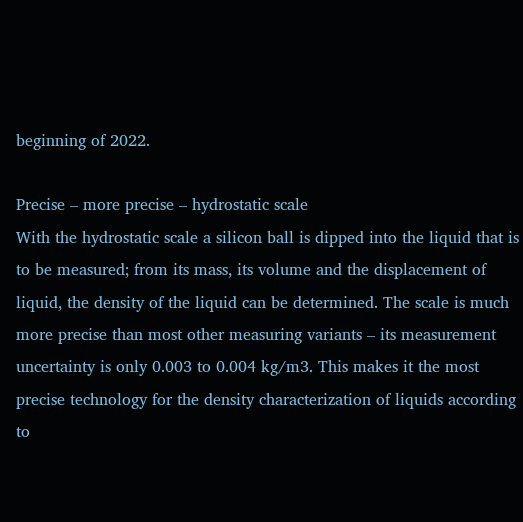beginning of 2022.

Precise – more precise – hydrostatic scale
With the hydrostatic scale a silicon ball is dipped into the liquid that is to be measured; from its mass, its volume and the displacement of liquid, the density of the liquid can be determined. The scale is much more precise than most other measuring variants – its measurement uncertainty is only 0.003 to 0.004 kg/m3. This makes it the most precise technology for the density characterization of liquids according to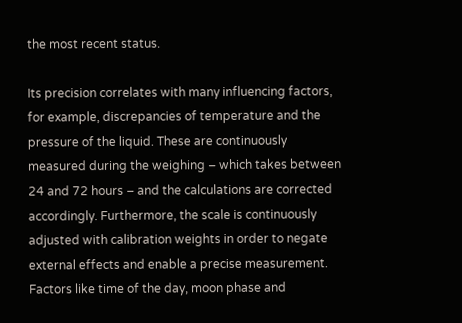the most recent status.

Its precision correlates with many influencing factors, for example, discrepancies of temperature and the pressure of the liquid. These are continuously measured during the weighing – which takes between 24 and 72 hours – and the calculations are corrected accordingly. Furthermore, the scale is continuously adjusted with calibration weights in order to negate external effects and enable a precise measurement. Factors like time of the day, moon phase and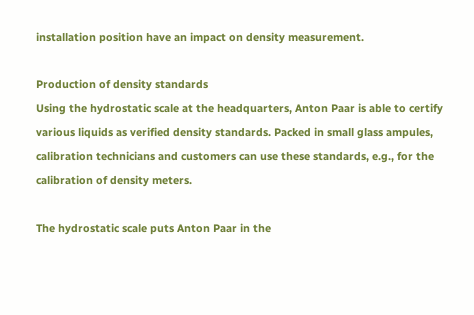installation position have an impact on density measurement.

Production of density standards
Using the hydrostatic scale at the headquarters, Anton Paar is able to certify various liquids as verified density standards. Packed in small glass ampules, calibration technicians and customers can use these standards, e.g., for the calibration of density meters.

The hydrostatic scale puts Anton Paar in the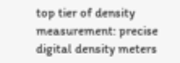top tier of density measurement: precise digital density meters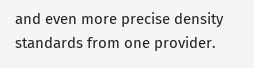and even more precise density standards from one provider.